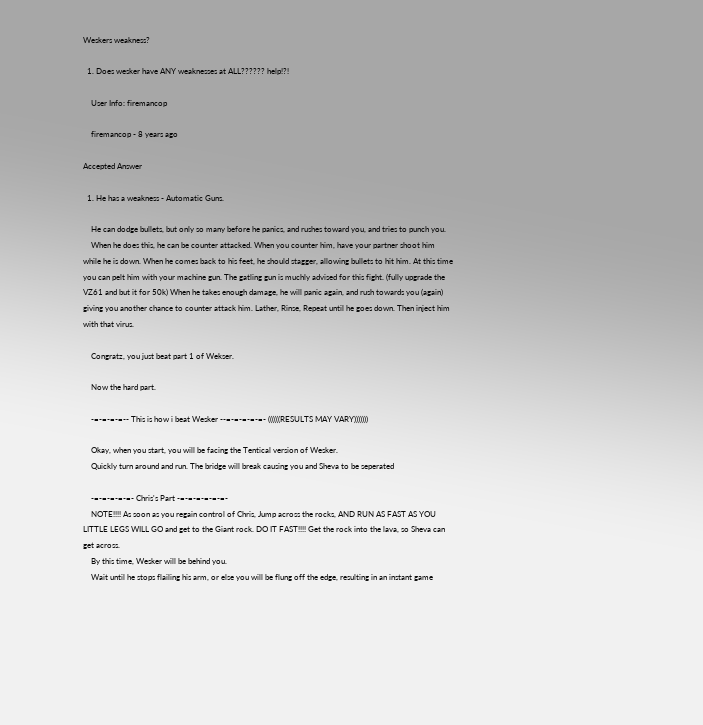Weskers weakness?

  1. Does wesker have ANY weaknesses at ALL?????? help!?!

    User Info: firemancop

    firemancop - 8 years ago

Accepted Answer

  1. He has a weakness - Automatic Guns.

    He can dodge bullets, but only so many before he panics, and rushes toward you, and tries to punch you.
    When he does this, he can be counter attacked. When you counter him, have your partner shoot him while he is down. When he comes back to his feet, he should stagger, allowing bullets to hit him. At this time you can pelt him with your machine gun. The gatling gun is muchly advised for this fight. (fully upgrade the VZ61 and but it for 50k) When he takes enough damage, he will panic again, and rush towards you (again) giving you another chance to counter attack him. Lather, Rinse, Repeat until he goes down. Then inject him with that virus.

    Congratz, you just beat part 1 of Wekser.

    Now the hard part.

    -=-=-=-=-- This is how i beat Wesker --=-=-=-=-=- ((((((RESULTS MAY VARY)))))))

    Okay, when you start, you will be facing the Tentical version of Wesker.
    Quickly turn around and run. The bridge will break causing you and Sheva to be seperated

    -=-=-=-=-=- Chris's Part -=-=-=-=-=-=-
    NOTE!!!! As soon as you regain control of Chris, Jump across the rocks, AND RUN AS FAST AS YOU LITTLE LEGS WILL GO and get to the Giant rock. DO IT FAST!!!! Get the rock into the lava, so Sheva can get across.
    By this time, Wesker will be behind you.
    Wait until he stops flailing his arm, or else you will be flung off the edge, resulting in an instant game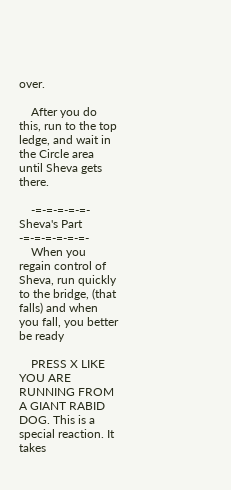over.

    After you do this, run to the top ledge, and wait in the Circle area until Sheva gets there.

    -=-=-=-=-=- Sheva's Part -=-=-=-=-=-=-
    When you regain control of Sheva, run quickly to the bridge, (that falls) and when you fall, you better be ready

    PRESS X LIKE YOU ARE RUNNING FROM A GIANT RABID DOG. This is a special reaction. It takes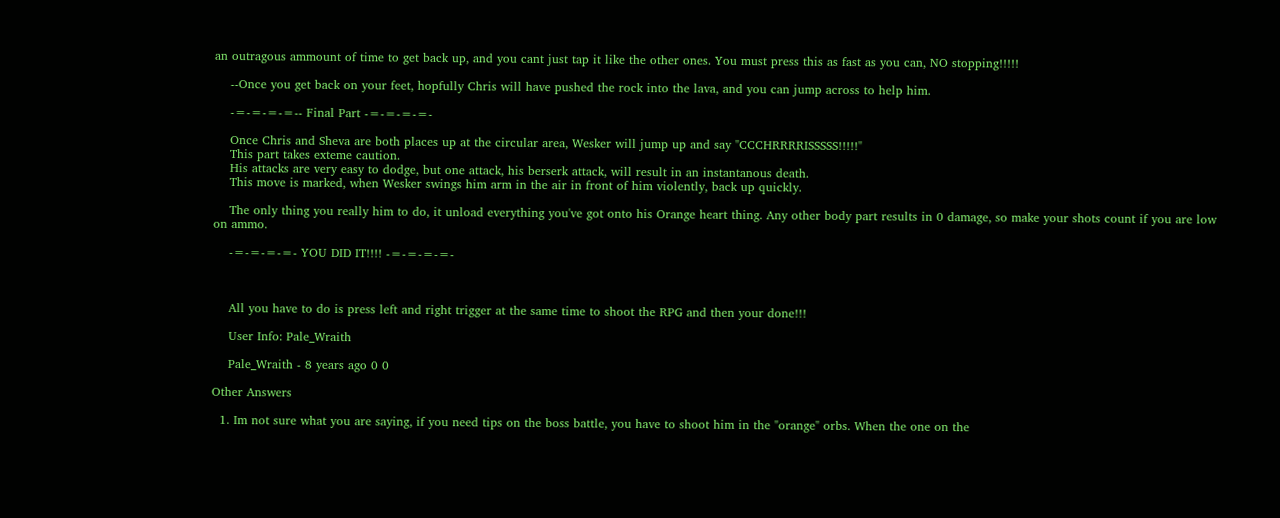an outragous ammount of time to get back up, and you cant just tap it like the other ones. You must press this as fast as you can, NO stopping!!!!!

    --Once you get back on your feet, hopfully Chris will have pushed the rock into the lava, and you can jump across to help him.

    -=-=-=-=-- Final Part -=-=-=-=-

    Once Chris and Sheva are both places up at the circular area, Wesker will jump up and say "CCCHRRRRISSSSS!!!!!"
    This part takes exteme caution.
    His attacks are very easy to dodge, but one attack, his berserk attack, will result in an instantanous death.
    This move is marked, when Wesker swings him arm in the air in front of him violently, back up quickly.

    The only thing you really him to do, it unload everything you've got onto his Orange heart thing. Any other body part results in 0 damage, so make your shots count if you are low on ammo.

    -=-=-=-=- YOU DID IT!!!! -=-=-=-=-



    All you have to do is press left and right trigger at the same time to shoot the RPG and then your done!!!

    User Info: Pale_Wraith

    Pale_Wraith - 8 years ago 0 0

Other Answers

  1. Im not sure what you are saying, if you need tips on the boss battle, you have to shoot him in the "orange" orbs. When the one on the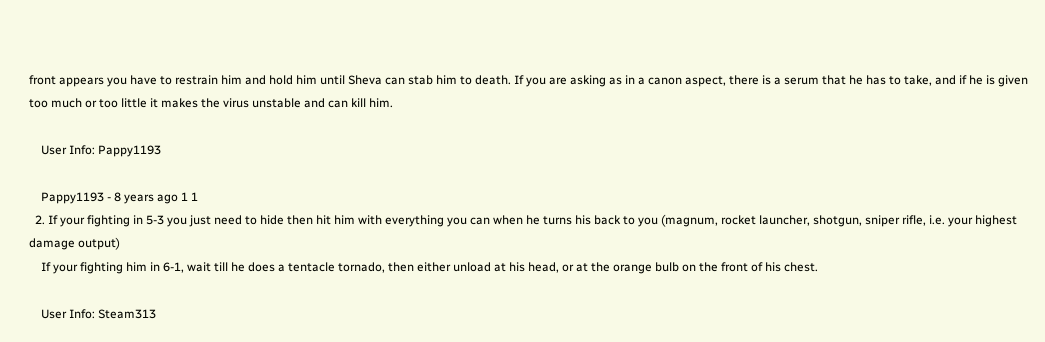front appears you have to restrain him and hold him until Sheva can stab him to death. If you are asking as in a canon aspect, there is a serum that he has to take, and if he is given too much or too little it makes the virus unstable and can kill him.

    User Info: Pappy1193

    Pappy1193 - 8 years ago 1 1
  2. If your fighting in 5-3 you just need to hide then hit him with everything you can when he turns his back to you (magnum, rocket launcher, shotgun, sniper rifle, i.e. your highest damage output)
    If your fighting him in 6-1, wait till he does a tentacle tornado, then either unload at his head, or at the orange bulb on the front of his chest.

    User Info: Steam313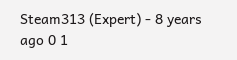Steam313 (Expert) - 8 years ago 0 1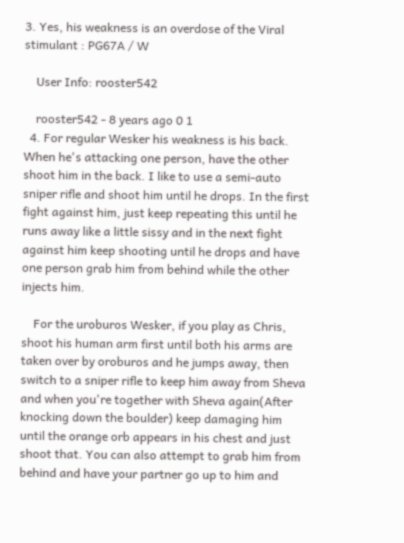3. Yes, his weakness is an overdose of the Viral stimulant : PG67A / W

    User Info: rooster542

    rooster542 - 8 years ago 0 1
  4. For regular Wesker his weakness is his back. When he's attacking one person, have the other shoot him in the back. I like to use a semi-auto sniper rifle and shoot him until he drops. In the first fight against him, just keep repeating this until he runs away like a little sissy and in the next fight against him keep shooting until he drops and have one person grab him from behind while the other injects him.

    For the uroburos Wesker, if you play as Chris, shoot his human arm first until both his arms are taken over by oroburos and he jumps away, then switch to a sniper rifle to keep him away from Sheva and when you're together with Sheva again(After knocking down the boulder) keep damaging him until the orange orb appears in his chest and just shoot that. You can also attempt to grab him from behind and have your partner go up to him and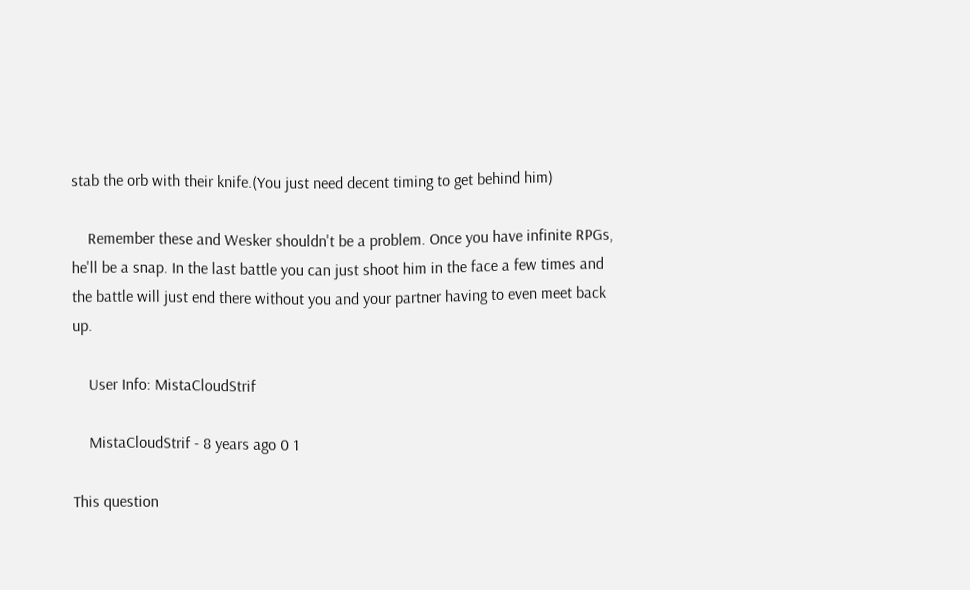stab the orb with their knife.(You just need decent timing to get behind him)

    Remember these and Wesker shouldn't be a problem. Once you have infinite RPGs, he'll be a snap. In the last battle you can just shoot him in the face a few times and the battle will just end there without you and your partner having to even meet back up.

    User Info: MistaCloudStrif

    MistaCloudStrif - 8 years ago 0 1

This question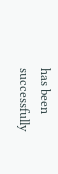has been successfully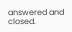answered and closed.